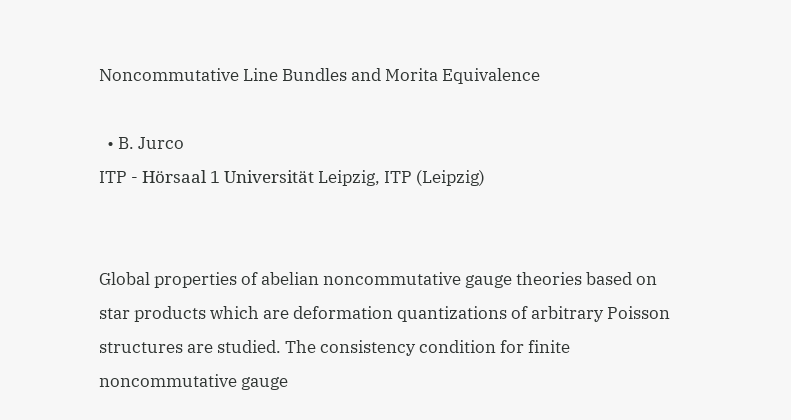Noncommutative Line Bundles and Morita Equivalence

  • B. Jurco
ITP - Hörsaal 1 Universität Leipzig, ITP (Leipzig)


Global properties of abelian noncommutative gauge theories based on star products which are deformation quantizations of arbitrary Poisson structures are studied. The consistency condition for finite noncommutative gauge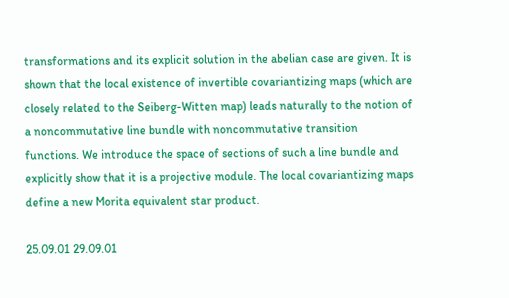transformations and its explicit solution in the abelian case are given. It is shown that the local existence of invertible covariantizing maps (which are closely related to the Seiberg-Witten map) leads naturally to the notion of a noncommutative line bundle with noncommutative transition functions. We introduce the space of sections of such a line bundle and explicitly show that it is a projective module. The local covariantizing maps define a new Morita equivalent star product.

25.09.01 29.09.01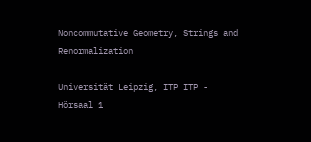Noncommutative Geometry, Strings and Renormalization

Universität Leipzig, ITP ITP - Hörsaal 1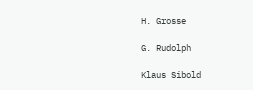H. Grosse

G. Rudolph

Klaus Sibold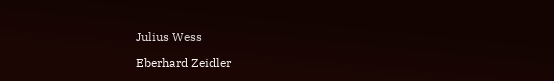Julius Wess

Eberhard Zeidler